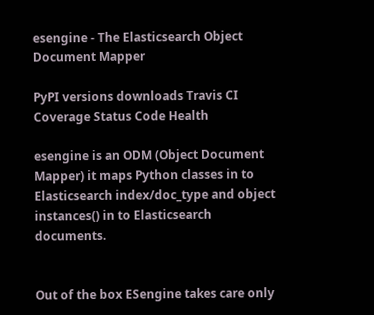esengine - The Elasticsearch Object Document Mapper

PyPI versions downloads Travis CI Coverage Status Code Health

esengine is an ODM (Object Document Mapper) it maps Python classes in to Elasticsearch index/doc_type and object instances() in to Elasticsearch documents.


Out of the box ESengine takes care only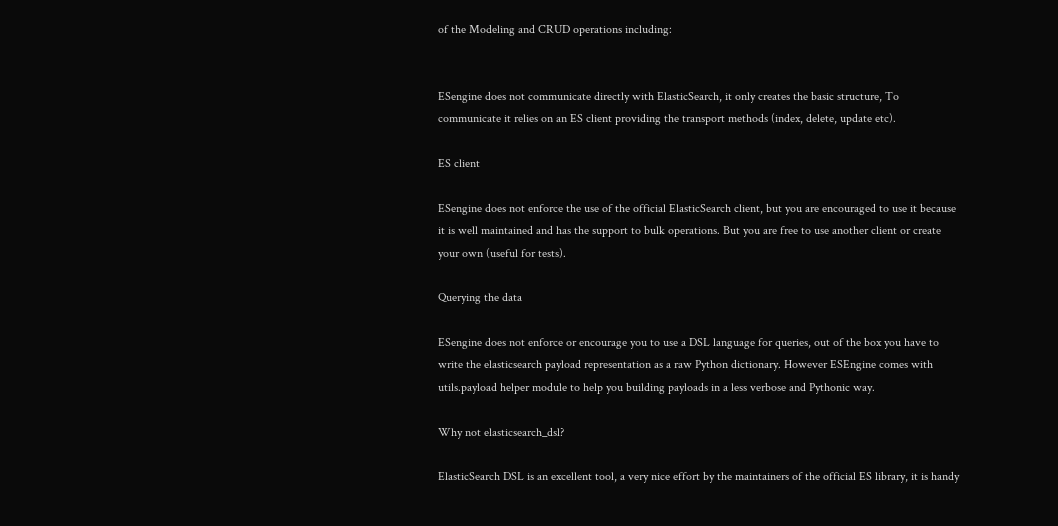of the Modeling and CRUD operations including:


ESengine does not communicate directly with ElasticSearch, it only creates the basic structure, To communicate it relies on an ES client providing the transport methods (index, delete, update etc).

ES client

ESengine does not enforce the use of the official ElasticSearch client, but you are encouraged to use it because it is well maintained and has the support to bulk operations. But you are free to use another client or create your own (useful for tests).

Querying the data

ESengine does not enforce or encourage you to use a DSL language for queries, out of the box you have to write the elasticsearch payload representation as a raw Python dictionary. However ESEngine comes with utils.payload helper module to help you building payloads in a less verbose and Pythonic way.

Why not elasticsearch_dsl?

ElasticSearch DSL is an excellent tool, a very nice effort by the maintainers of the official ES library, it is handy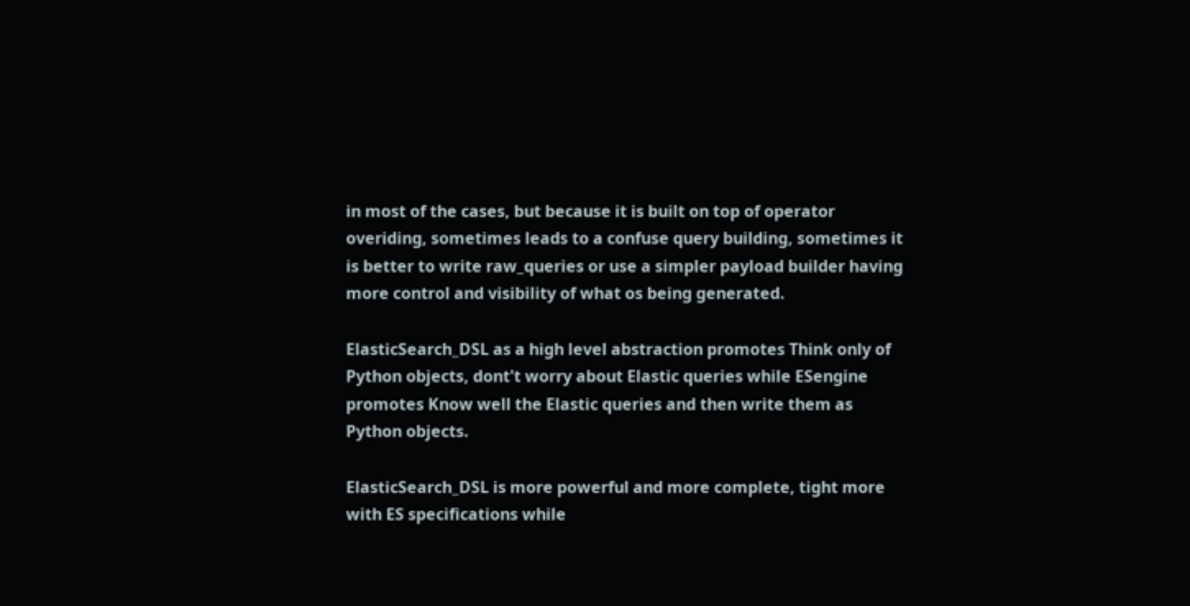in most of the cases, but because it is built on top of operator overiding, sometimes leads to a confuse query building, sometimes it is better to write raw_queries or use a simpler payload builder having more control and visibility of what os being generated.

ElasticSearch_DSL as a high level abstraction promotes Think only of Python objects, dont't worry about Elastic queries while ESengine promotes Know well the Elastic queries and then write them as Python objects.

ElasticSearch_DSL is more powerful and more complete, tight more with ES specifications while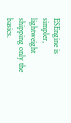ESEngine is simpler, lightweight shipping only the basics.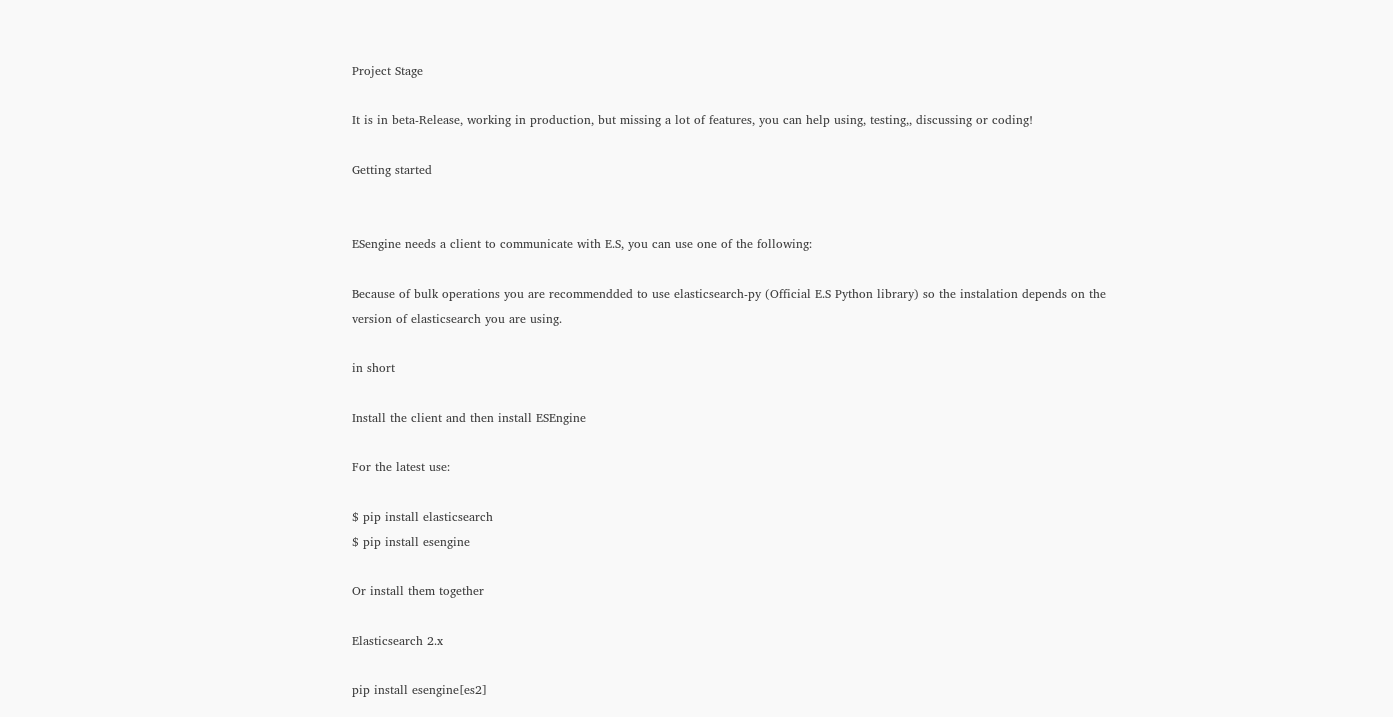Project Stage

It is in beta-Release, working in production, but missing a lot of features, you can help using, testing,, discussing or coding!

Getting started


ESengine needs a client to communicate with E.S, you can use one of the following:

Because of bulk operations you are recommendded to use elasticsearch-py (Official E.S Python library) so the instalation depends on the version of elasticsearch you are using.

in short

Install the client and then install ESEngine

For the latest use:

$ pip install elasticsearch
$ pip install esengine

Or install them together

Elasticsearch 2.x

pip install esengine[es2]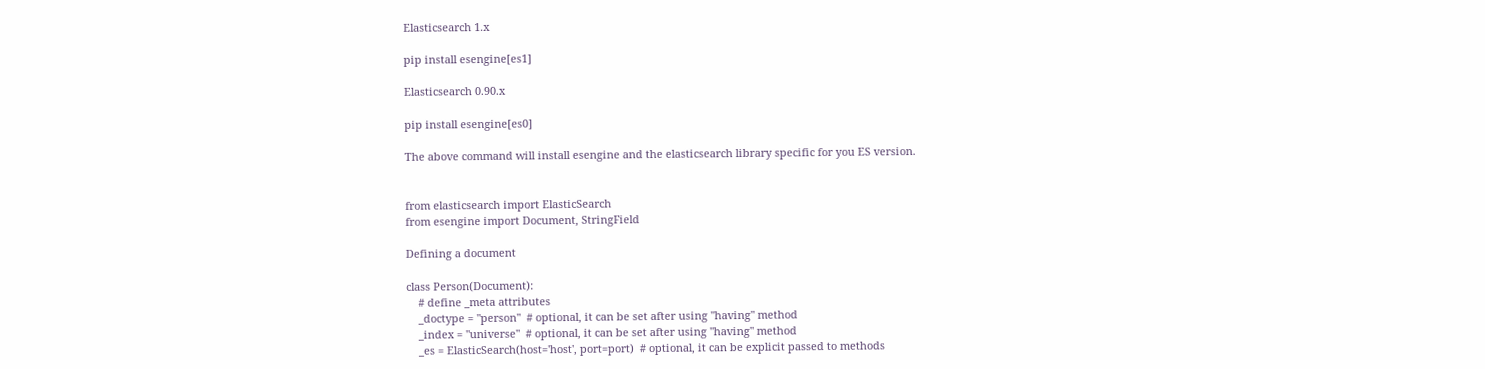Elasticsearch 1.x

pip install esengine[es1]

Elasticsearch 0.90.x

pip install esengine[es0]

The above command will install esengine and the elasticsearch library specific for you ES version.


from elasticsearch import ElasticSearch
from esengine import Document, StringField

Defining a document

class Person(Document):
    # define _meta attributes
    _doctype = "person"  # optional, it can be set after using "having" method
    _index = "universe"  # optional, it can be set after using "having" method
    _es = ElasticSearch(host='host', port=port)  # optional, it can be explicit passed to methods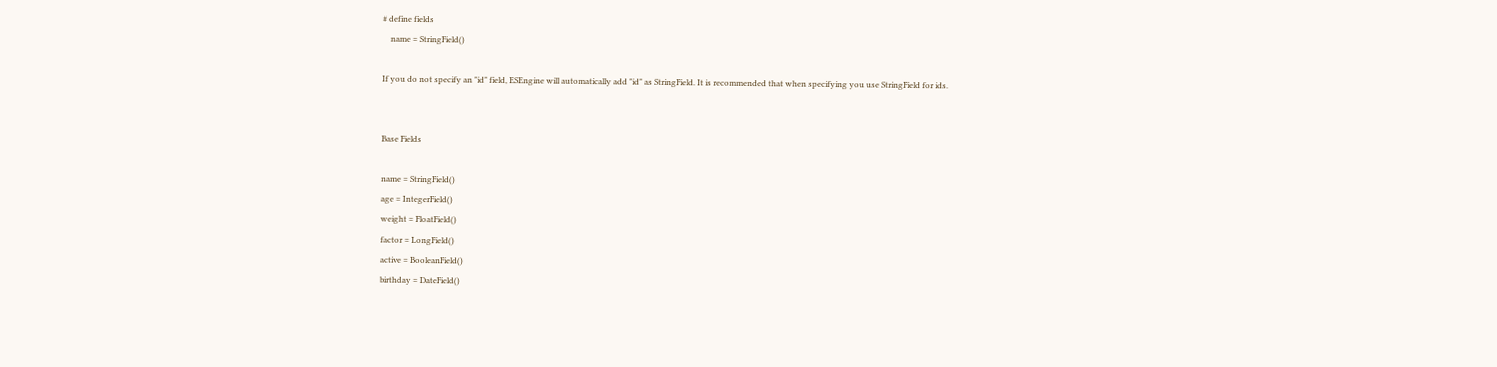# define fields
    name = StringField()

If you do not specify an "id" field, ESEngine will automatically add "id" as StringField. It is recommended that when specifying you use StringField for ids.


Base Fields

name = StringField()
age = IntegerField()
weight = FloatField()
factor = LongField()
active = BooleanField()
birthday = DateField()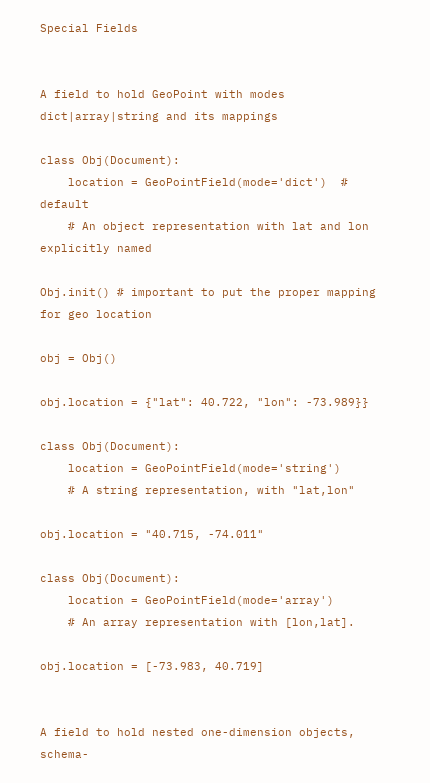Special Fields


A field to hold GeoPoint with modes dict|array|string and its mappings

class Obj(Document):
    location = GeoPointField(mode='dict')  # default
    # An object representation with lat and lon explicitly named

Obj.init() # important to put the proper mapping for geo location

obj = Obj()

obj.location = {"lat": 40.722, "lon": -73.989}}

class Obj(Document):
    location = GeoPointField(mode='string')
    # A string representation, with "lat,lon"

obj.location = "40.715, -74.011"

class Obj(Document):
    location = GeoPointField(mode='array')
    # An array representation with [lon,lat].

obj.location = [-73.983, 40.719]


A field to hold nested one-dimension objects, schema-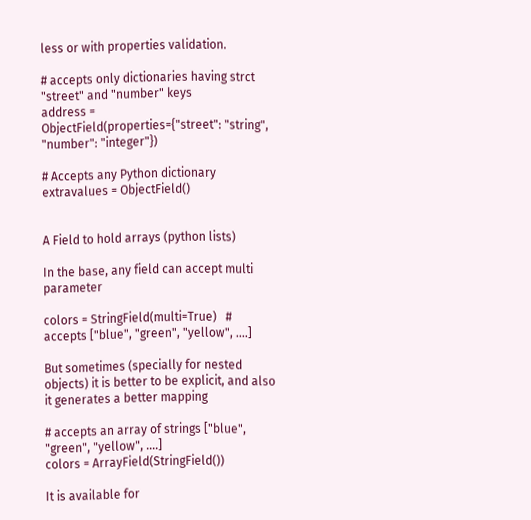less or with properties validation.

# accepts only dictionaries having strct "street" and "number" keys
address = ObjectField(properties={"street": "string", "number": "integer"})

# Accepts any Python dictionary
extravalues = ObjectField()


A Field to hold arrays (python lists)

In the base, any field can accept multi parameter

colors = StringField(multi=True)   # accepts ["blue", "green", "yellow", ....]

But sometimes (specially for nested objects) it is better to be explicit, and also it generates a better mapping

# accepts an array of strings ["blue", "green", "yellow", ....]
colors = ArrayField(StringField())

It is available for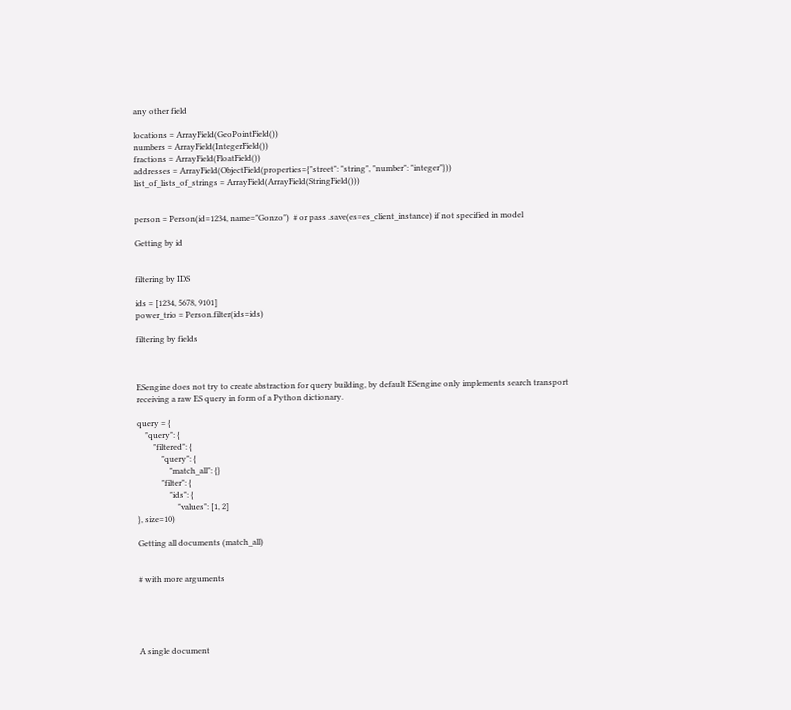any other field

locations = ArrayField(GeoPointField())
numbers = ArrayField(IntegerField())
fractions = ArrayField(FloatField())
addresses = ArrayField(ObjectField(properties={"street": "string", "number": "integer"}))
list_of_lists_of_strings = ArrayField(ArrayField(StringField()))


person = Person(id=1234, name="Gonzo")  # or pass .save(es=es_client_instance) if not specified in model

Getting by id


filtering by IDS

ids = [1234, 5678, 9101]
power_trio = Person.filter(ids=ids)

filtering by fields



ESengine does not try to create abstraction for query building, by default ESengine only implements search transport receiving a raw ES query in form of a Python dictionary.

query = {
    "query": {
        "filtered": {
            "query": {
                "match_all": {}
            "filter": {
                "ids": {
                    "values": [1, 2]
}, size=10)

Getting all documents (match_all)


# with more arguments





A single document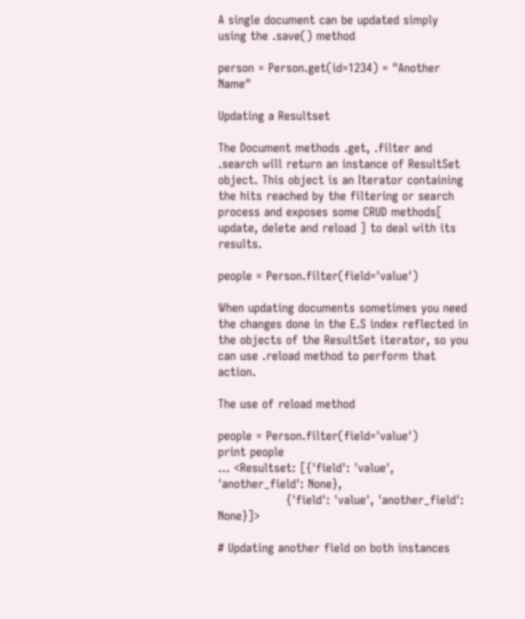A single document can be updated simply using the .save() method

person = Person.get(id=1234) = "Another Name"

Updating a Resultset

The Document methods .get, .filter and .search will return an instance of ResultSet object. This object is an Iterator containing the hits reached by the filtering or search process and exposes some CRUD methods[ update, delete and reload ] to deal with its results.

people = Person.filter(field='value')

When updating documents sometimes you need the changes done in the E.S index reflected in the objects of the ResultSet iterator, so you can use .reload method to perform that action.

The use of reload method

people = Person.filter(field='value')
print people
... <Resultset: [{'field': 'value', 'another_field': None},
                 {'field': 'value', 'another_field': None}]>

# Updating another field on both instances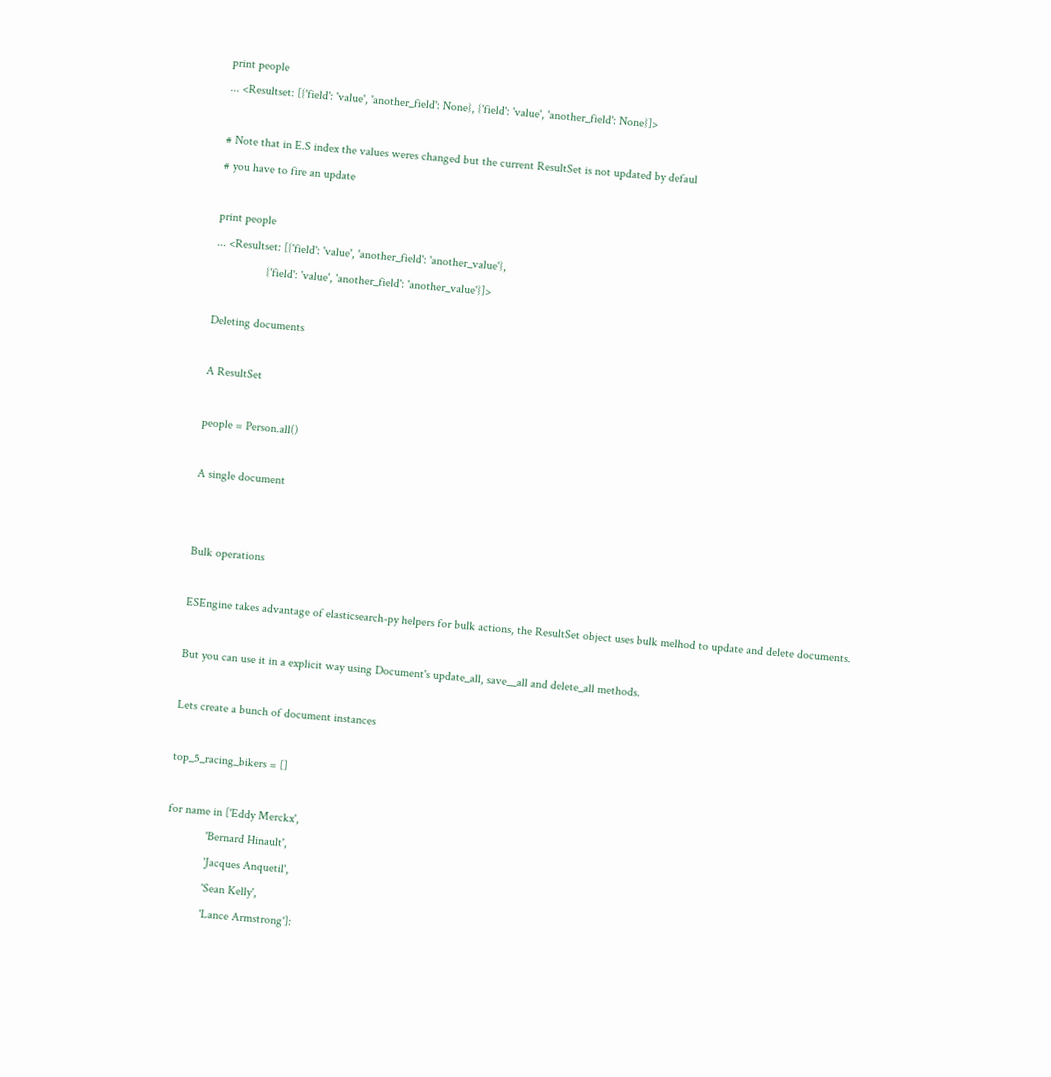print people
... <Resultset: [{'field': 'value', 'another_field': None}, {'field': 'value', 'another_field': None}]>

# Note that in E.S index the values weres changed but the current ResultSet is not updated by defaul
# you have to fire an update

print people
... <Resultset: [{'field': 'value', 'another_field': 'another_value'},
                 {'field': 'value', 'another_field': 'another_value'}]>

Deleting documents

A ResultSet

people = Person.all()

A single document


Bulk operations

ESEngine takes advantage of elasticsearch-py helpers for bulk actions, the ResultSet object uses bulk melhod to update and delete documents.

But you can use it in a explicit way using Document's update_all, save__all and delete_all methods.

Lets create a bunch of document instances

top_5_racing_bikers = []

for name in ['Eddy Merckx',
             'Bernard Hinault',
             'Jacques Anquetil',
             'Sean Kelly',
             'Lance Armstrong']: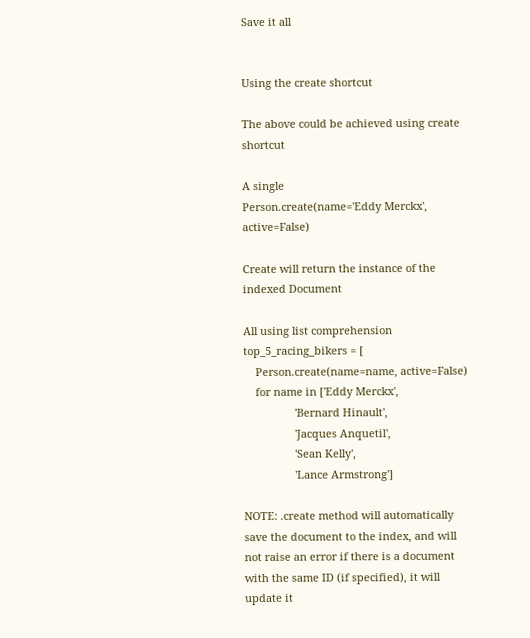Save it all


Using the create shortcut

The above could be achieved using create shortcut

A single
Person.create(name='Eddy Merckx', active=False)

Create will return the instance of the indexed Document

All using list comprehension
top_5_racing_bikers = [
    Person.create(name=name, active=False)
    for name in ['Eddy Merckx',
                 'Bernard Hinault',
                 'Jacques Anquetil',
                 'Sean Kelly',
                 'Lance Armstrong']

NOTE: .create method will automatically save the document to the index, and will not raise an error if there is a document with the same ID (if specified), it will update it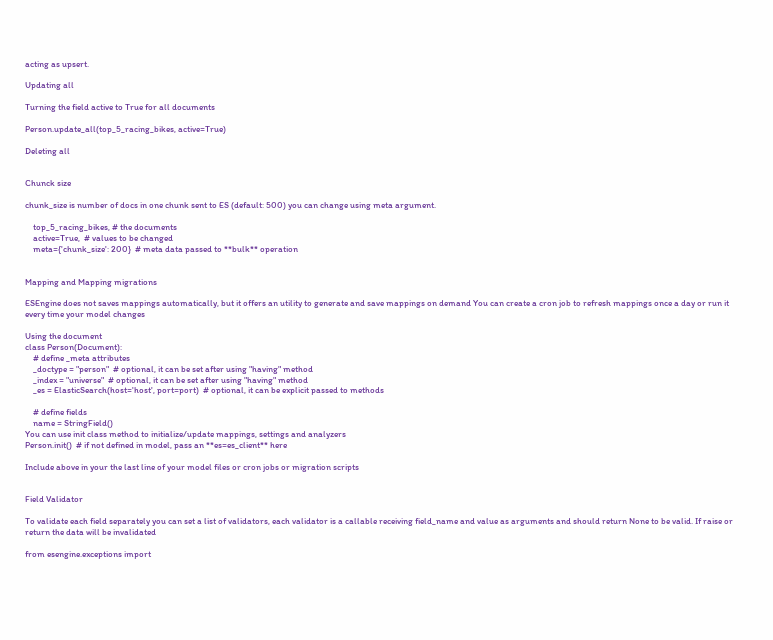acting as upsert.

Updating all

Turning the field active to True for all documents

Person.update_all(top_5_racing_bikes, active=True)

Deleting all


Chunck size

chunk_size is number of docs in one chunk sent to ES (default: 500) you can change using meta argument.

    top_5_racing_bikes, # the documents
    active=True,  # values to be changed
    meta={'chunk_size': 200}  # meta data passed to **bulk** operation


Mapping and Mapping migrations

ESEngine does not saves mappings automatically, but it offers an utility to generate and save mappings on demand You can create a cron job to refresh mappings once a day or run it every time your model changes

Using the document
class Person(Document):
    # define _meta attributes
    _doctype = "person"  # optional, it can be set after using "having" method
    _index = "universe"  # optional, it can be set after using "having" method
    _es = ElasticSearch(host='host', port=port)  # optional, it can be explicit passed to methods

    # define fields
    name = StringField()
You can use init class method to initialize/update mappings, settings and analyzers
Person.init()  # if not defined in model, pass an **es=es_client** here

Include above in your the last line of your model files or cron jobs or migration scripts


Field Validator

To validate each field separately you can set a list of validators, each validator is a callable receiving field_name and value as arguments and should return None to be valid. If raise or return the data will be invalidated

from esengine.exceptions import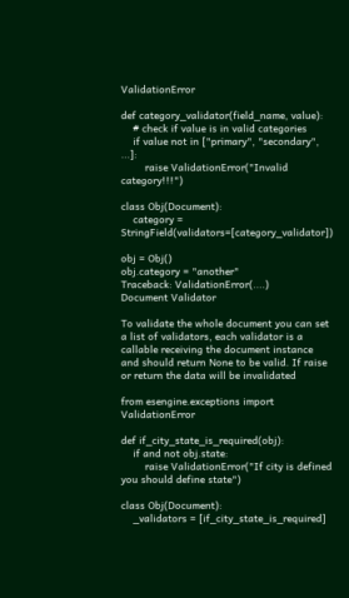ValidationError

def category_validator(field_name, value):
    # check if value is in valid categories
    if value not in ["primary", "secondary", ...]:
        raise ValidationError("Invalid category!!!")

class Obj(Document):
    category = StringField(validators=[category_validator])

obj = Obj()
obj.category = "another"
Traceback: ValidationError(....)
Document Validator

To validate the whole document you can set a list of validators, each validator is a callable receiving the document instance and should return None to be valid. If raise or return the data will be invalidated

from esengine.exceptions import ValidationError

def if_city_state_is_required(obj):
    if and not obj.state:
        raise ValidationError("If city is defined you should define state")

class Obj(Document):
    _validators = [if_city_state_is_required]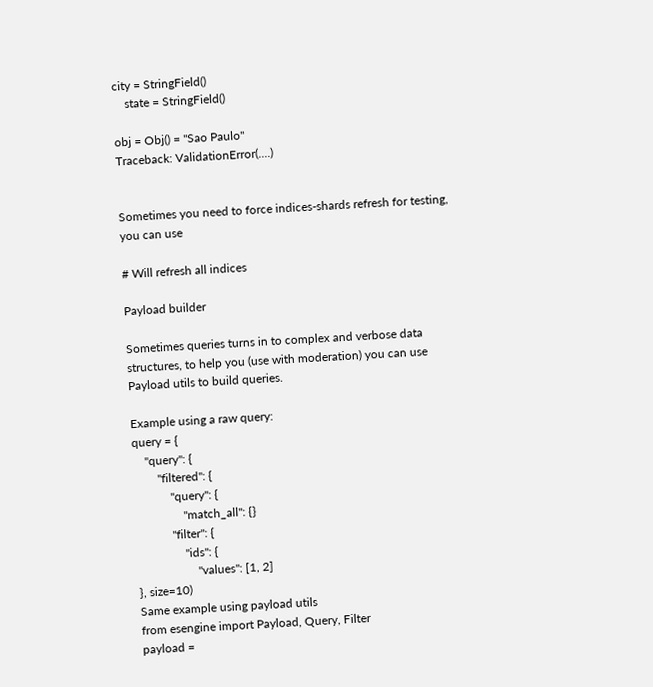city = StringField()
    state = StringField()

obj = Obj() = "Sao Paulo"
Traceback: ValidationError(....)


Sometimes you need to force indices-shards refresh for testing, you can use

# Will refresh all indices

Payload builder

Sometimes queries turns in to complex and verbose data structures, to help you (use with moderation) you can use Payload utils to build queries.

Example using a raw query:
query = {
    "query": {
        "filtered": {
            "query": {
                "match_all": {}
            "filter": {
                "ids": {
                    "values": [1, 2]
}, size=10)
Same example using payload utils
from esengine import Payload, Query, Filter
payload =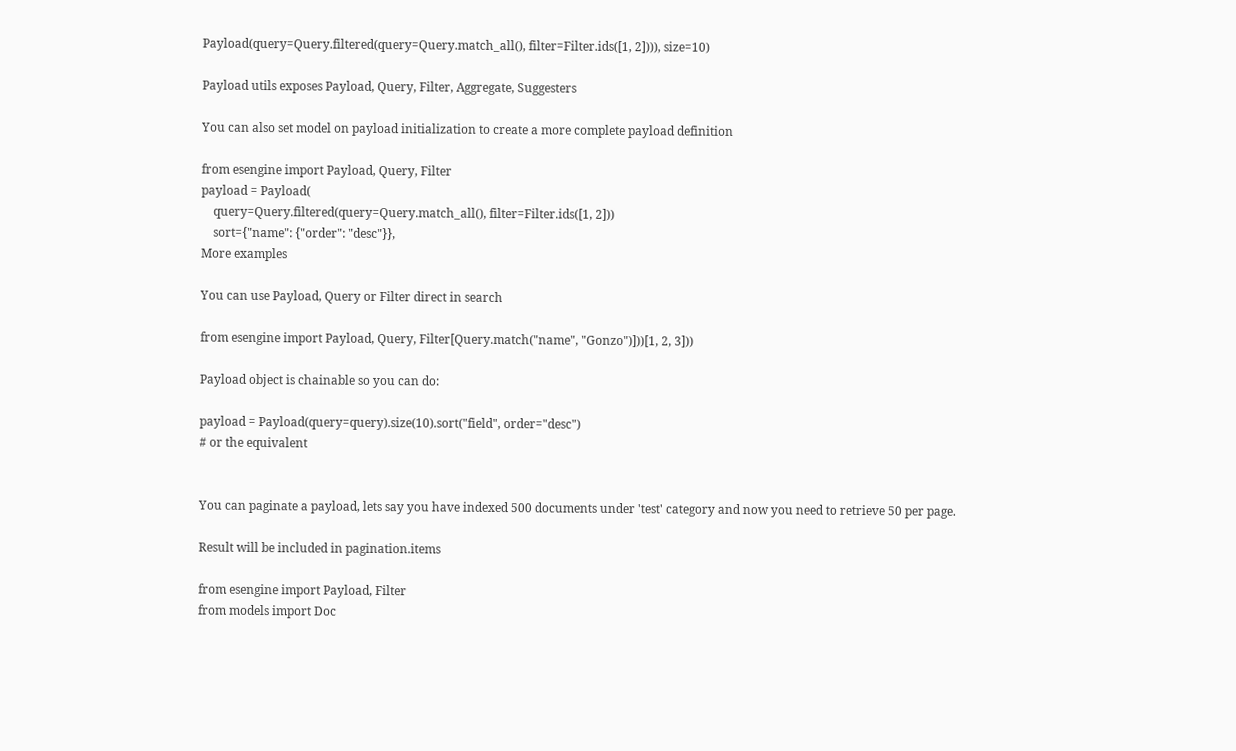Payload(query=Query.filtered(query=Query.match_all(), filter=Filter.ids([1, 2]))), size=10)

Payload utils exposes Payload, Query, Filter, Aggregate, Suggesters

You can also set model on payload initialization to create a more complete payload definition

from esengine import Payload, Query, Filter
payload = Payload(
    query=Query.filtered(query=Query.match_all(), filter=Filter.ids([1, 2]))
    sort={"name": {"order": "desc"}},
More examples

You can use Payload, Query or Filter direct in search

from esengine import Payload, Query, Filter[Query.match("name", "Gonzo")]))[1, 2, 3]))

Payload object is chainable so you can do:

payload = Payload(query=query).size(10).sort("field", order="desc")
# or the equivalent


You can paginate a payload, lets say you have indexed 500 documents under 'test' category and now you need to retrieve 50 per page.

Result will be included in pagination.items

from esengine import Payload, Filter
from models import Doc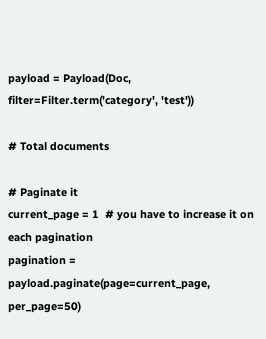payload = Payload(Doc, filter=Filter.term('category', 'test'))

# Total documents

# Paginate it
current_page = 1  # you have to increase it on each pagination
pagination = payload.paginate(page=current_page, per_page=50)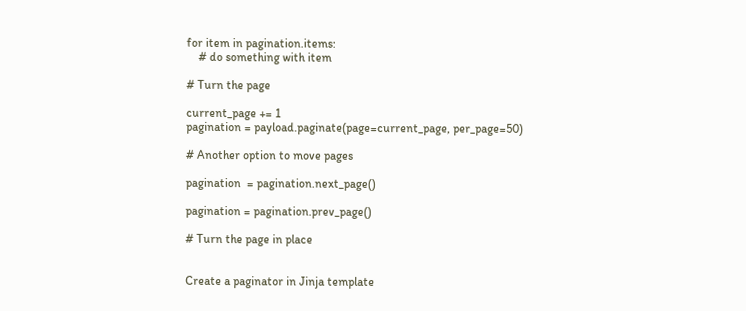for item in pagination.items:
    # do something with item

# Turn the page

current_page += 1
pagination = payload.paginate(page=current_page, per_page=50)

# Another option to move pages

pagination  = pagination.next_page()

pagination = pagination.prev_page()

# Turn the page in place


Create a paginator in Jinja template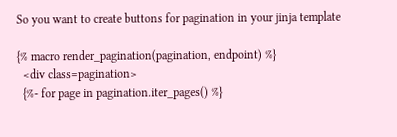So you want to create buttons for pagination in your jinja template

{% macro render_pagination(pagination, endpoint) %}
  <div class=pagination>
  {%- for page in pagination.iter_pages() %}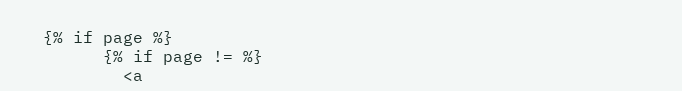{% if page %}
      {% if page != %}
        <a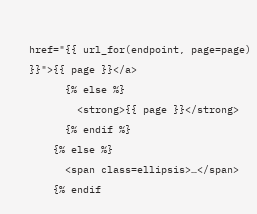href="{{ url_for(endpoint, page=page) }}">{{ page }}</a>
      {% else %}
        <strong>{{ page }}</strong>
      {% endif %}
    {% else %}
      <span class=ellipsis>…</span>
    {% endif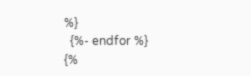%}
  {%- endfor %}
{%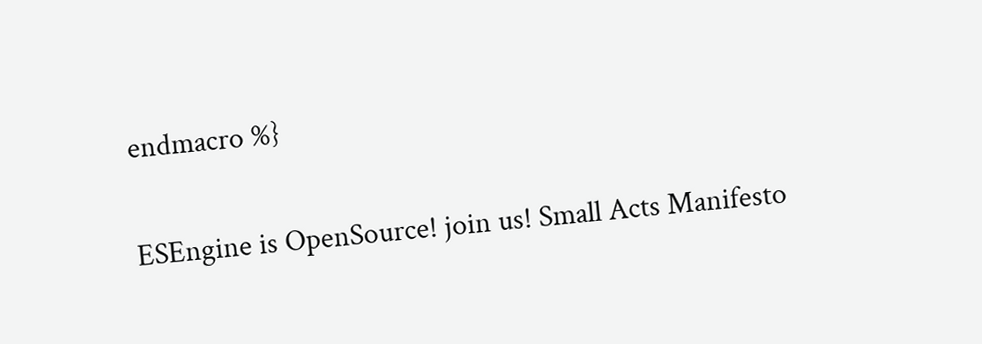endmacro %}


ESEngine is OpenSource! join us! Small Acts Manifesto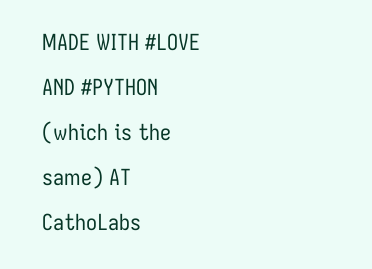MADE WITH #LOVE AND #PYTHON (which is the same) AT CathoLabs